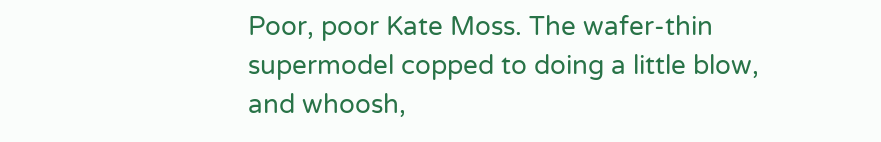Poor, poor Kate Moss. The wafer-thin supermodel copped to doing a little blow, and whoosh,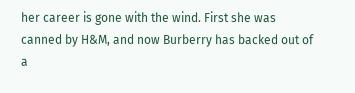her career is gone with the wind. First she was canned by H&M, and now Burberry has backed out of a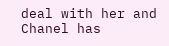deal with her and Chanel has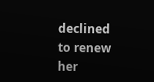declined to renew her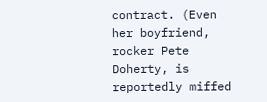contract. (Even her boyfriend, rocker Pete Doherty, is reportedly miffed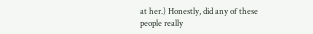at her.) Honestly, did any of these people really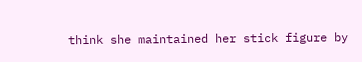think she maintained her stick figure by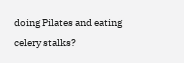doing Pilates and eating celery stalks?